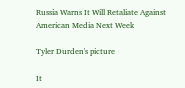Russia Warns It Will Retaliate Against American Media Next Week

Tyler Durden's picture

It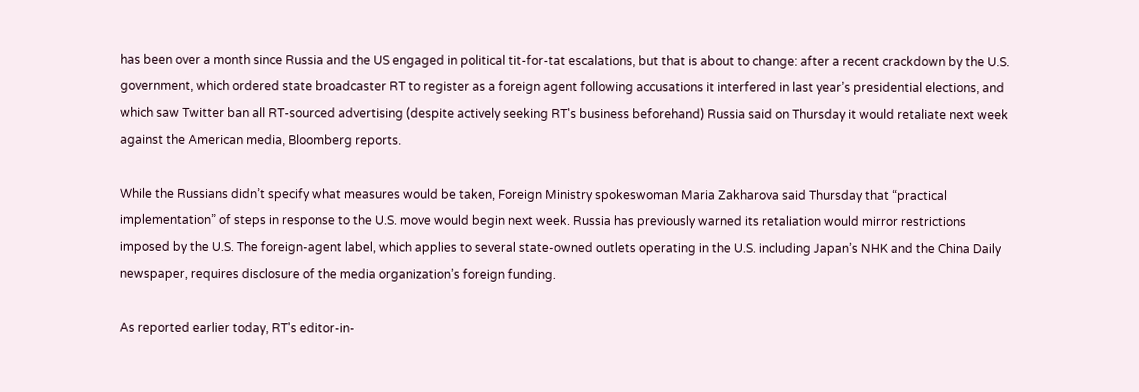has been over a month since Russia and the US engaged in political tit-for-tat escalations, but that is about to change: after a recent crackdown by the U.S. government, which ordered state broadcaster RT to register as a foreign agent following accusations it interfered in last year’s presidential elections, and which saw Twitter ban all RT-sourced advertising (despite actively seeking RT's business beforehand) Russia said on Thursday it would retaliate next week against the American media, Bloomberg reports.

While the Russians didn’t specify what measures would be taken, Foreign Ministry spokeswoman Maria Zakharova said Thursday that “practical implementation” of steps in response to the U.S. move would begin next week. Russia has previously warned its retaliation would mirror restrictions imposed by the U.S. The foreign-agent label, which applies to several state-owned outlets operating in the U.S. including Japan’s NHK and the China Daily newspaper, requires disclosure of the media organization’s foreign funding.

As reported earlier today, RT's editor-in-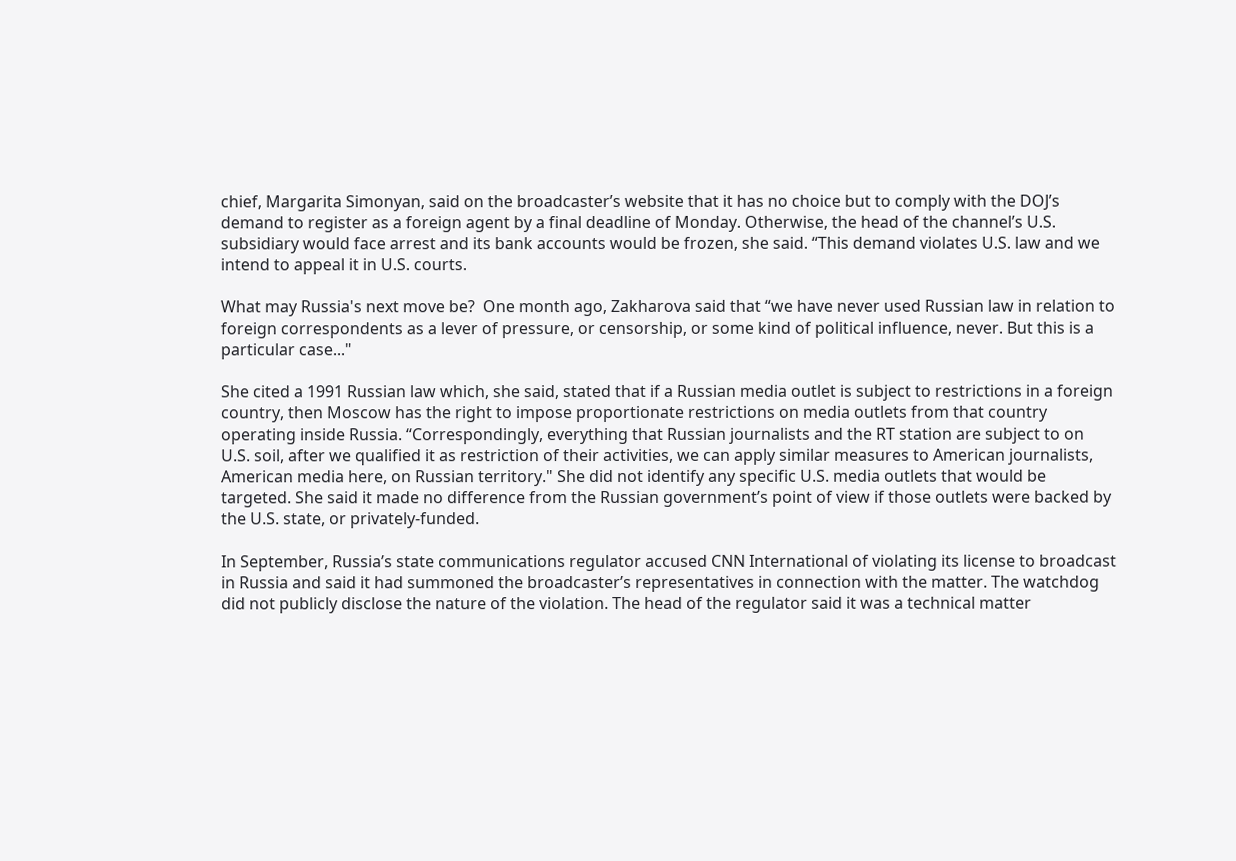chief, Margarita Simonyan, said on the broadcaster’s website that it has no choice but to comply with the DOJ’s demand to register as a foreign agent by a final deadline of Monday. Otherwise, the head of the channel’s U.S. subsidiary would face arrest and its bank accounts would be frozen, she said. “This demand violates U.S. law and we intend to appeal it in U.S. courts.

What may Russia's next move be?  One month ago, Zakharova said that “we have never used Russian law in relation to foreign correspondents as a lever of pressure, or censorship, or some kind of political influence, never. But this is a particular case..."

She cited a 1991 Russian law which, she said, stated that if a Russian media outlet is subject to restrictions in a foreign country, then Moscow has the right to impose proportionate restrictions on media outlets from that country operating inside Russia. “Correspondingly, everything that Russian journalists and the RT station are subject to on U.S. soil, after we qualified it as restriction of their activities, we can apply similar measures to American journalists, American media here, on Russian territory." She did not identify any specific U.S. media outlets that would be targeted. She said it made no difference from the Russian government’s point of view if those outlets were backed by the U.S. state, or privately-funded.

In September, Russia’s state communications regulator accused CNN International of violating its license to broadcast in Russia and said it had summoned the broadcaster’s representatives in connection with the matter. The watchdog did not publicly disclose the nature of the violation. The head of the regulator said it was a technical matter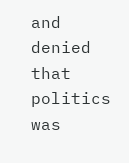and denied that politics was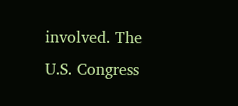involved. The U.S. Congress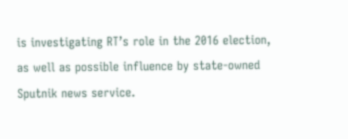is investigating RT’s role in the 2016 election, as well as possible influence by state-owned Sputnik news service.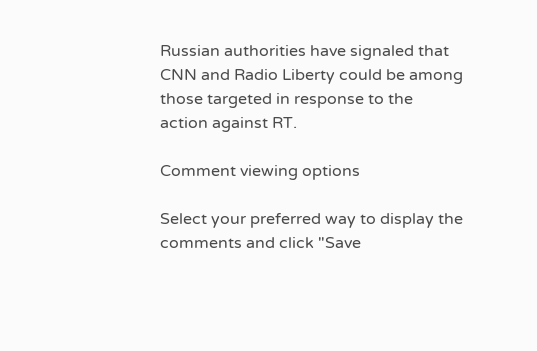Russian authorities have signaled that CNN and Radio Liberty could be among those targeted in response to the action against RT.

Comment viewing options

Select your preferred way to display the comments and click "Save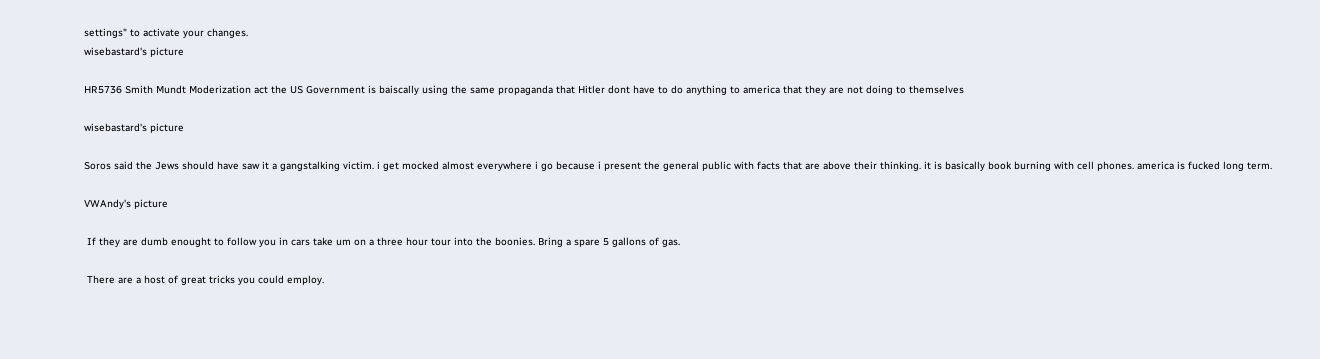settings" to activate your changes.
wisebastard's picture

HR5736 Smith Mundt Moderization act the US Government is baiscally using the same propaganda that Hitler dont have to do anything to america that they are not doing to themselves

wisebastard's picture

Soros said the Jews should have saw it a gangstalking victim. i get mocked almost everywhere i go because i present the general public with facts that are above their thinking. it is basically book burning with cell phones. america is fucked long term.

VWAndy's picture

 If they are dumb enought to follow you in cars take um on a three hour tour into the boonies. Bring a spare 5 gallons of gas.

 There are a host of great tricks you could employ.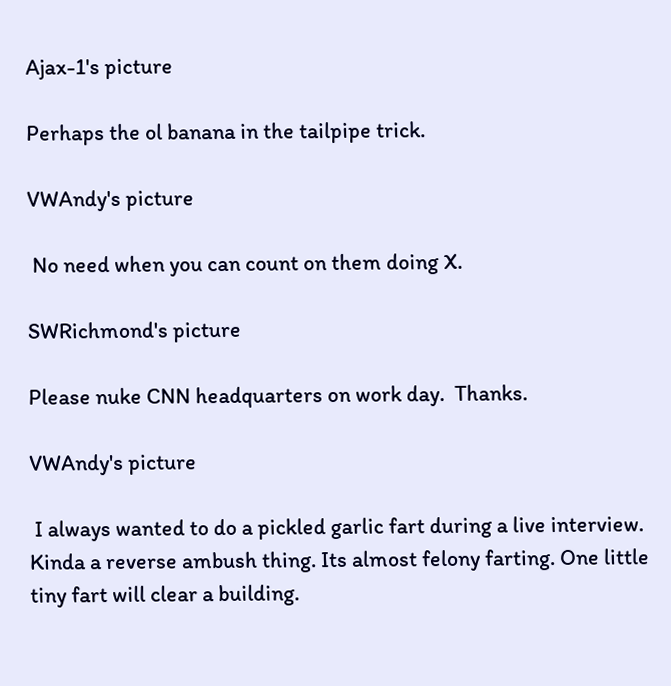Ajax-1's picture

Perhaps the ol banana in the tailpipe trick.

VWAndy's picture

 No need when you can count on them doing X.

SWRichmond's picture

Please nuke CNN headquarters on work day.  Thanks.

VWAndy's picture

 I always wanted to do a pickled garlic fart during a live interview. Kinda a reverse ambush thing. Its almost felony farting. One little tiny fart will clear a building.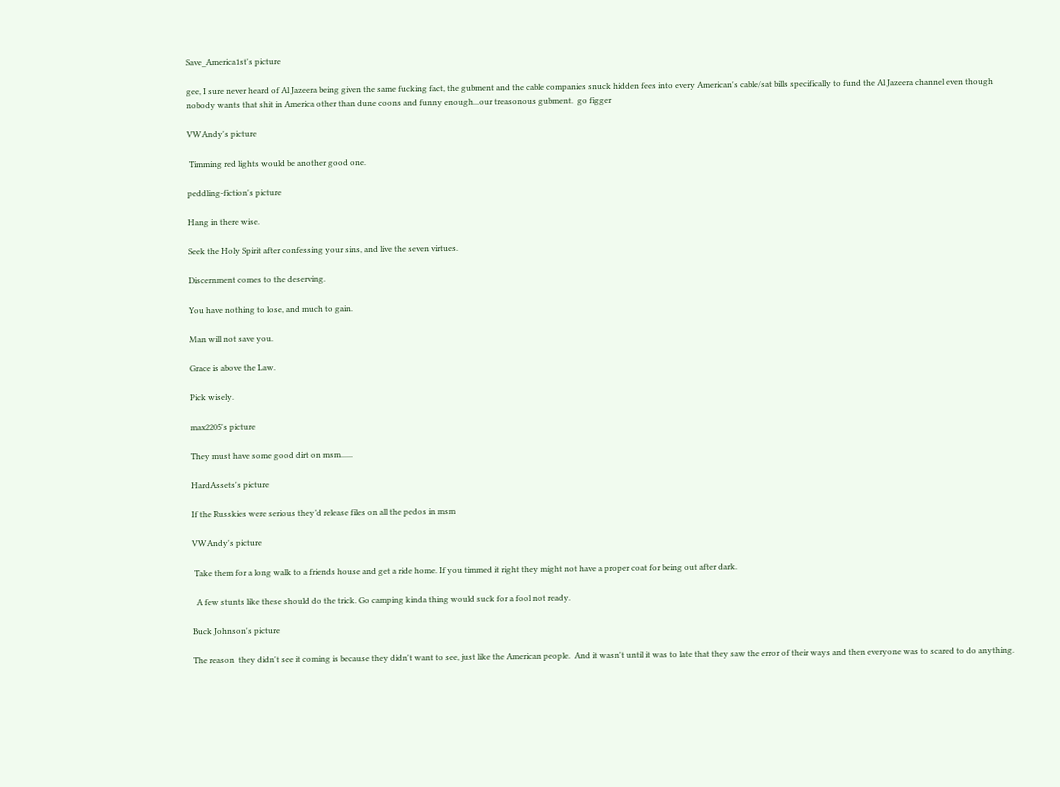Save_America1st's picture

gee, I sure never heard of Al Jazeera being given the same fucking fact, the gubment and the cable companies snuck hidden fees into every American's cable/sat bills specifically to fund the Al Jazeera channel even though nobody wants that shit in America other than dune coons and funny enough...our treasonous gubment.  go figger

VWAndy's picture

 Timming red lights would be another good one.

peddling-fiction's picture

Hang in there wise.

Seek the Holy Spirit after confessing your sins, and live the seven virtues.

Discernment comes to the deserving.

You have nothing to lose, and much to gain.

Man will not save you.

Grace is above the Law.

Pick wisely.

max2205's picture

They must have some good dirt on msm......

HardAssets's picture

If the Russkies were serious they’d release files on all the pedos in msm

VWAndy's picture

 Take them for a long walk to a friends house and get a ride home. If you timmed it right they might not have a proper coat for being out after dark.

  A few stunts like these should do the trick. Go camping kinda thing would suck for a fool not ready.

Buck Johnson's picture

The reason  they didn't see it coming is because they didn't want to see, just like the American people.  And it wasn't until it was to late that they saw the error of their ways and then everyone was to scared to do anything.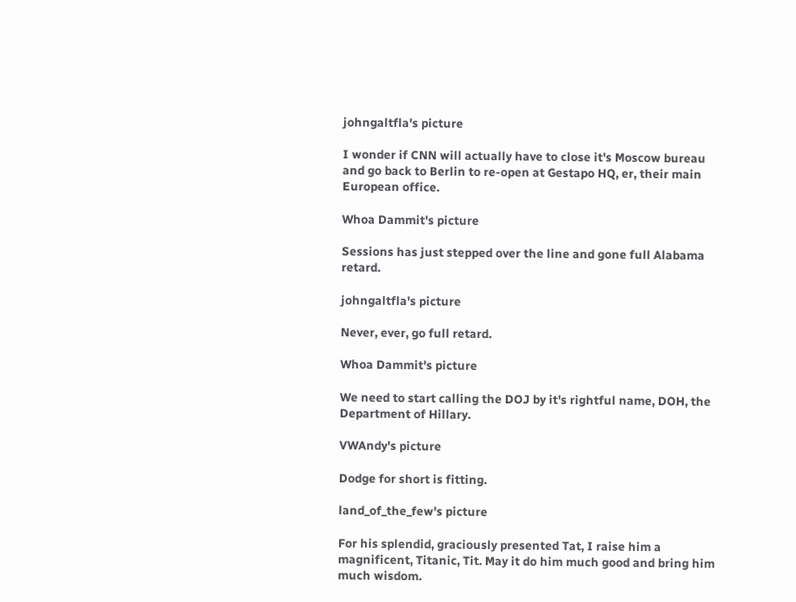johngaltfla's picture

I wonder if CNN will actually have to close it's Moscow bureau and go back to Berlin to re-open at Gestapo HQ, er, their main European office.

Whoa Dammit's picture

Sessions has just stepped over the line and gone full Alabama retard.

johngaltfla's picture

Never, ever, go full retard.

Whoa Dammit's picture

We need to start calling the DOJ by it's rightful name, DOH, the Department of Hillary.

VWAndy's picture

Dodge for short is fitting.

land_of_the_few's picture

For his splendid, graciously presented Tat, I raise him a magnificent, Titanic, Tit. May it do him much good and bring him much wisdom.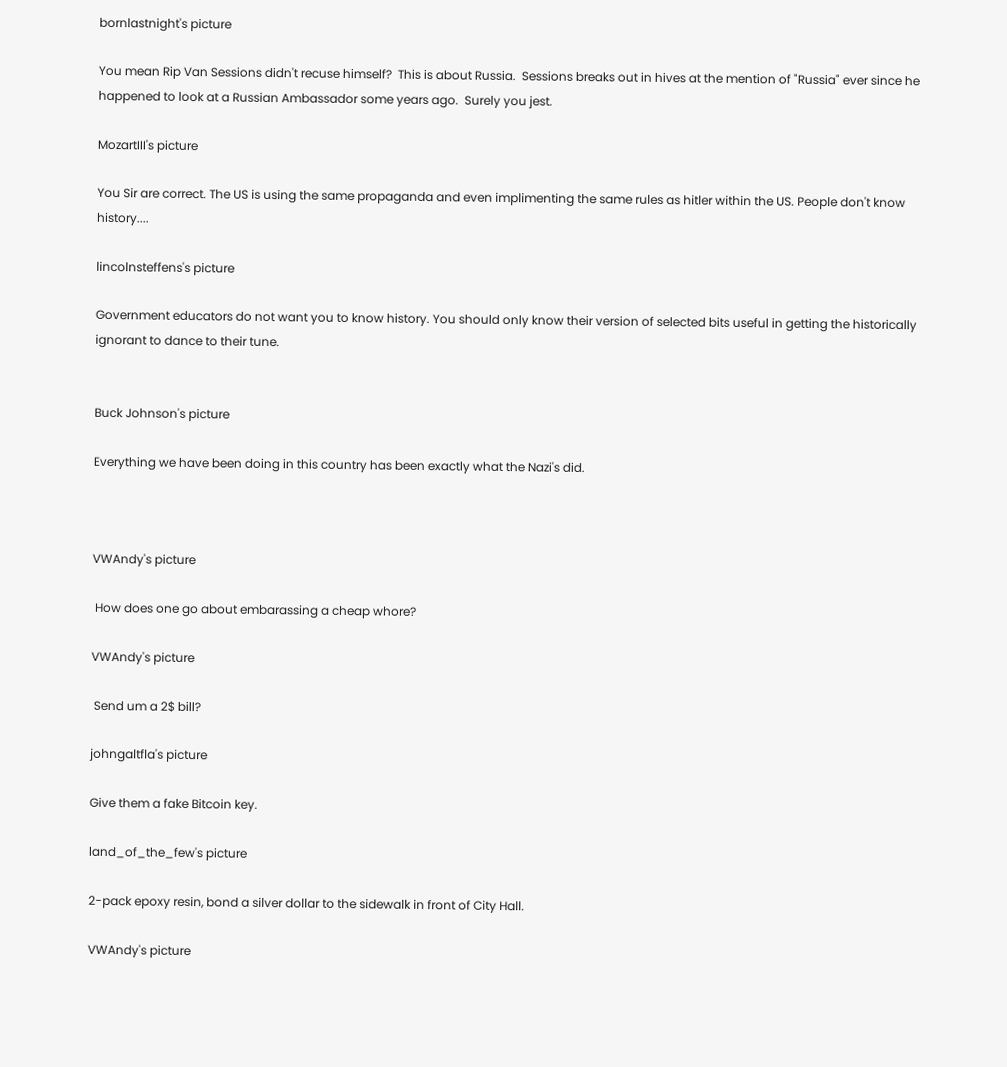bornlastnight's picture

You mean Rip Van Sessions didn't recuse himself?  This is about Russia.  Sessions breaks out in hives at the mention of "Russia" ever since he happened to look at a Russian Ambassador some years ago.  Surely you jest.

MozartIII's picture

You Sir are correct. The US is using the same propaganda and even implimenting the same rules as hitler within the US. People don't know history....

lincolnsteffens's picture

Government educators do not want you to know history. You should only know their version of selected bits useful in getting the historically ignorant to dance to their tune.


Buck Johnson's picture

Everything we have been doing in this country has been exactly what the Nazi's did.



VWAndy's picture

 How does one go about embarassing a cheap whore?

VWAndy's picture

 Send um a 2$ bill?

johngaltfla's picture

Give them a fake Bitcoin key.

land_of_the_few's picture

2-pack epoxy resin, bond a silver dollar to the sidewalk in front of City Hall.

VWAndy's picture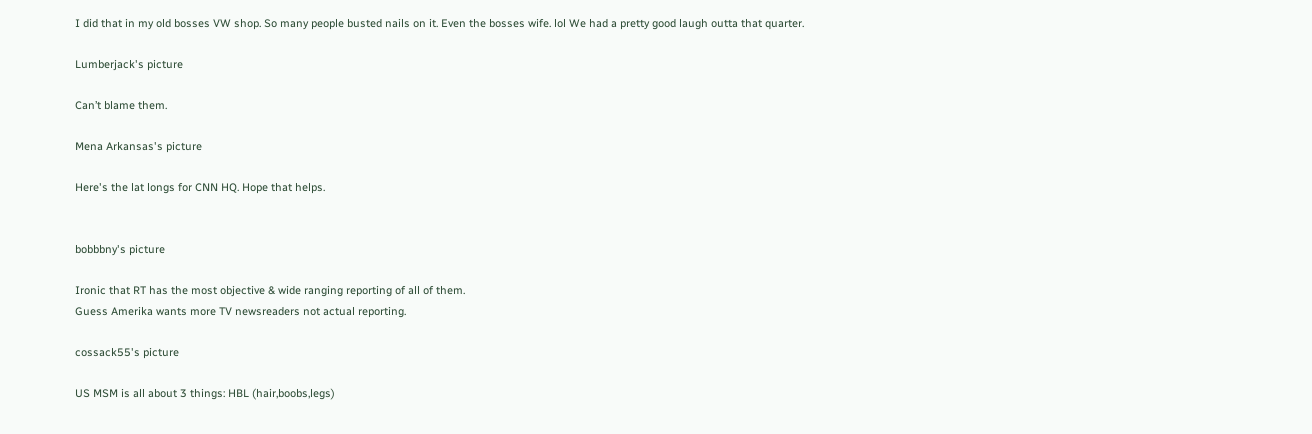I did that in my old bosses VW shop. So many people busted nails on it. Even the bosses wife. lol We had a pretty good laugh outta that quarter.

Lumberjack's picture

Can’t blame them.

Mena Arkansas's picture

Here's the lat longs for CNN HQ. Hope that helps.


bobbbny's picture

Ironic that RT has the most objective & wide ranging reporting of all of them.
Guess Amerika wants more TV newsreaders not actual reporting.

cossack55's picture

US MSM is all about 3 things: HBL (hair,boobs,legs)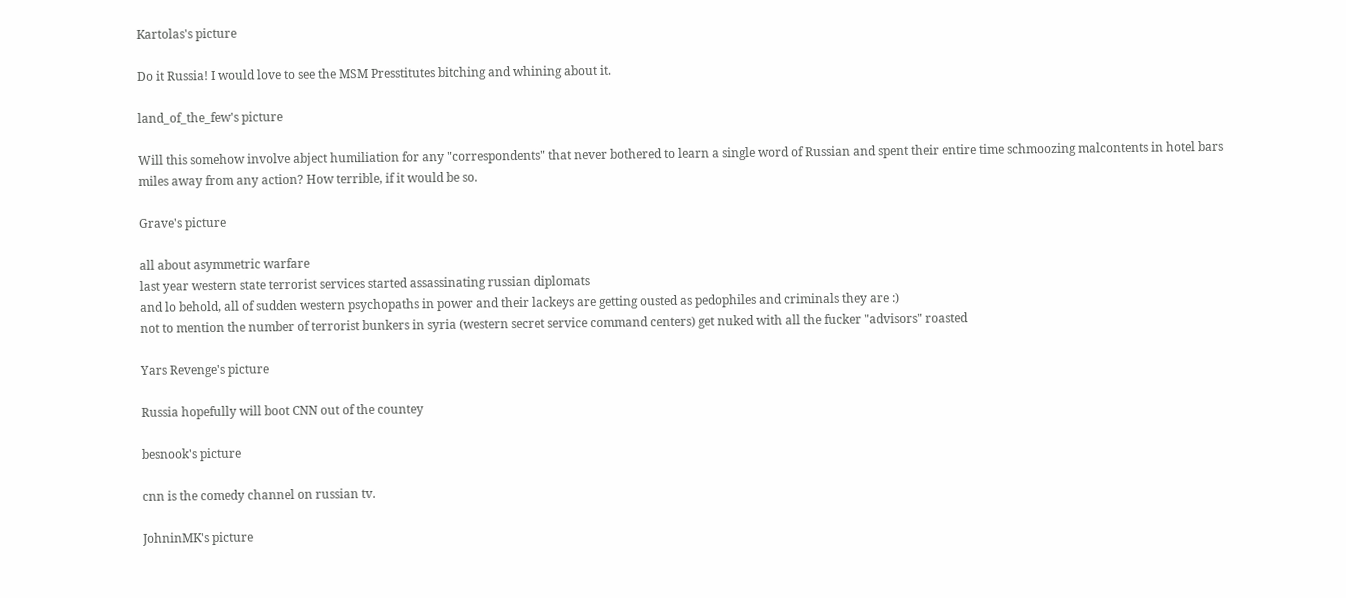Kartolas's picture

Do it Russia! I would love to see the MSM Presstitutes bitching and whining about it.

land_of_the_few's picture

Will this somehow involve abject humiliation for any "correspondents" that never bothered to learn a single word of Russian and spent their entire time schmoozing malcontents in hotel bars miles away from any action? How terrible, if it would be so.

Grave's picture

all about asymmetric warfare
last year western state terrorist services started assassinating russian diplomats
and lo behold, all of sudden western psychopaths in power and their lackeys are getting ousted as pedophiles and criminals they are :)
not to mention the number of terrorist bunkers in syria (western secret service command centers) get nuked with all the fucker "advisors" roasted

Yars Revenge's picture

Russia hopefully will boot CNN out of the countey

besnook's picture

cnn is the comedy channel on russian tv.

JohninMK's picture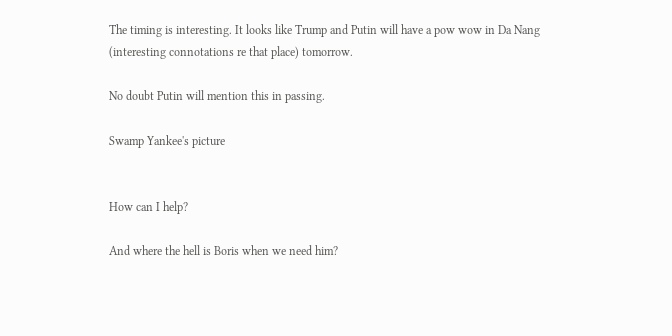The timing is interesting. It looks like Trump and Putin will have a pow wow in Da Nang (interesting connotations re that place) tomorrow.

No doubt Putin will mention this in passing.

Swamp Yankee's picture


How can I help?

And where the hell is Boris when we need him?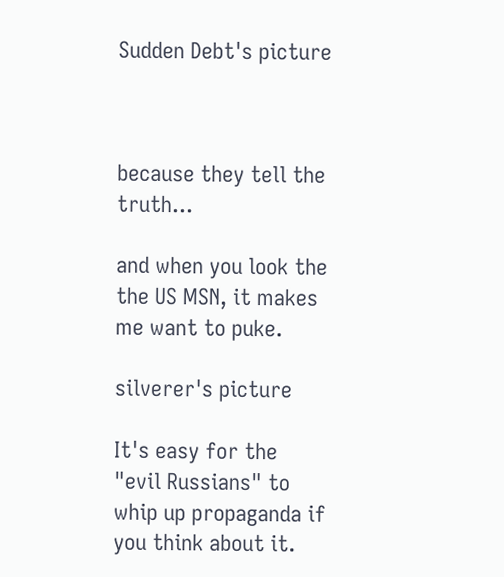Sudden Debt's picture



because they tell the truth...

and when you look the the US MSN, it makes me want to puke.

silverer's picture

It's easy for the "evil Russians" to whip up propaganda if you think about it.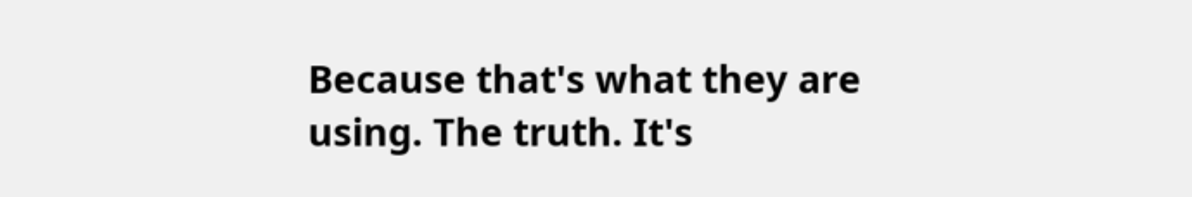Because that's what they are using. The truth. It's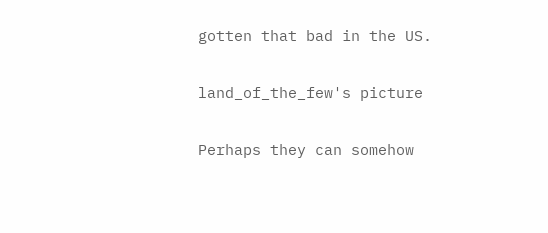gotten that bad in the US.

land_of_the_few's picture

Perhaps they can somehow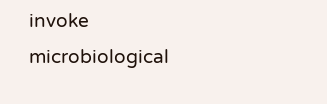invoke microbiological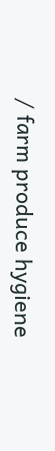/ farm produce hygiene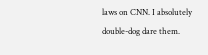laws on CNN. I absolutely double-dog dare them.